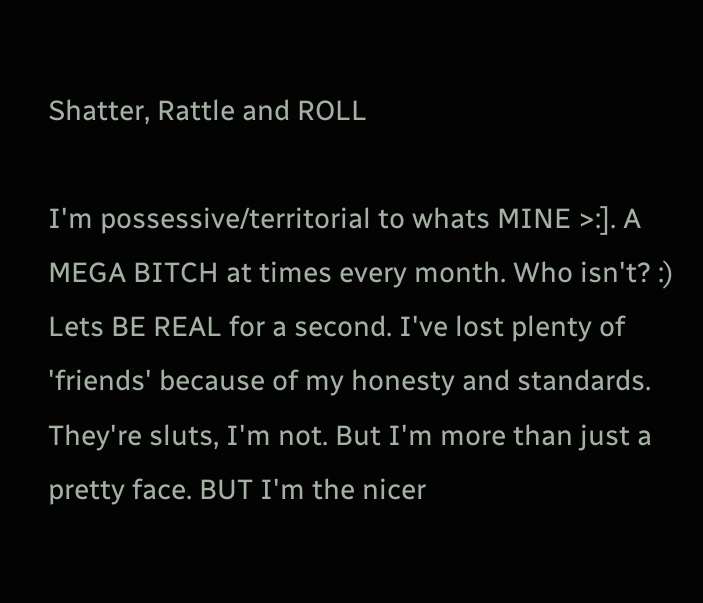Shatter, Rattle and ROLL

I'm possessive/territorial to whats MINE >:]. A MEGA BITCH at times every month. Who isn't? :)  Lets BE REAL for a second. I've lost plenty of 'friends' because of my honesty and standards. They're sluts, I'm not. But I'm more than just a pretty face. BUT I'm the nicer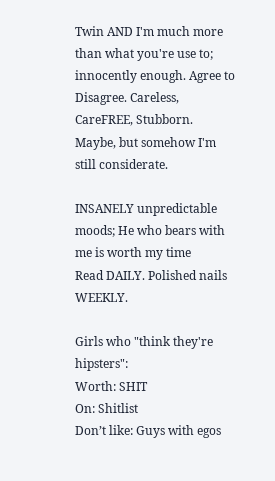Twin AND I'm much more than what you're use to; innocently enough. Agree to Disagree. Careless, CareFREE, Stubborn. Maybe, but somehow I'm still considerate.

INSANELY unpredictable moods; He who bears with me is worth my time
Read DAILY. Polished nails WEEKLY.

Girls who "think they're hipsters":
Worth: SHIT
On: Shitlist
Don’t like: Guys with egos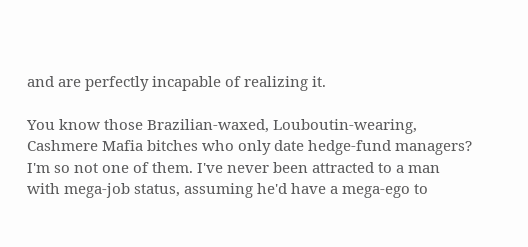and are perfectly incapable of realizing it.

You know those Brazilian-waxed, Louboutin-wearing, Cashmere Mafia bitches who only date hedge-fund managers? I'm so not one of them. I've never been attracted to a man with mega-job status, assuming he'd have a mega-ego to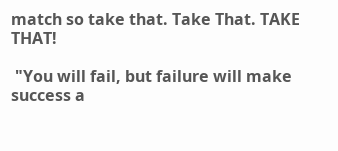match so take that. Take That. TAKE THAT!

 "You will fail, but failure will make success a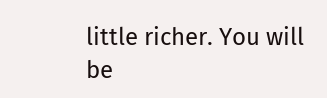little richer. You will be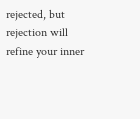rejected, but rejection will refine your inner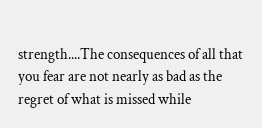strength....The consequences of all that you fear are not nearly as bad as the regret of what is missed while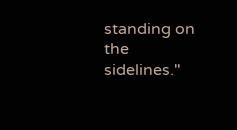standing on the sidelines."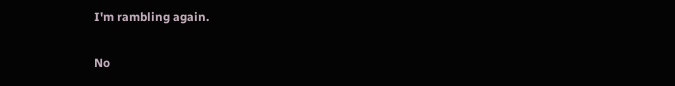I'm rambling again.

No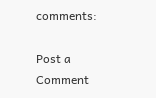comments:

Post a Comment